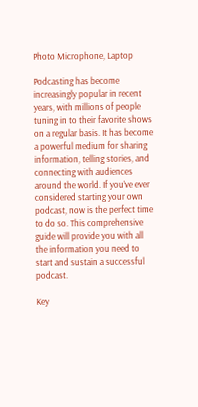Photo Microphone, Laptop

Podcasting has become increasingly popular in recent years, with millions of people tuning in to their favorite shows on a regular basis. It has become a powerful medium for sharing information, telling stories, and connecting with audiences around the world. If you’ve ever considered starting your own podcast, now is the perfect time to do so. This comprehensive guide will provide you with all the information you need to start and sustain a successful podcast.

Key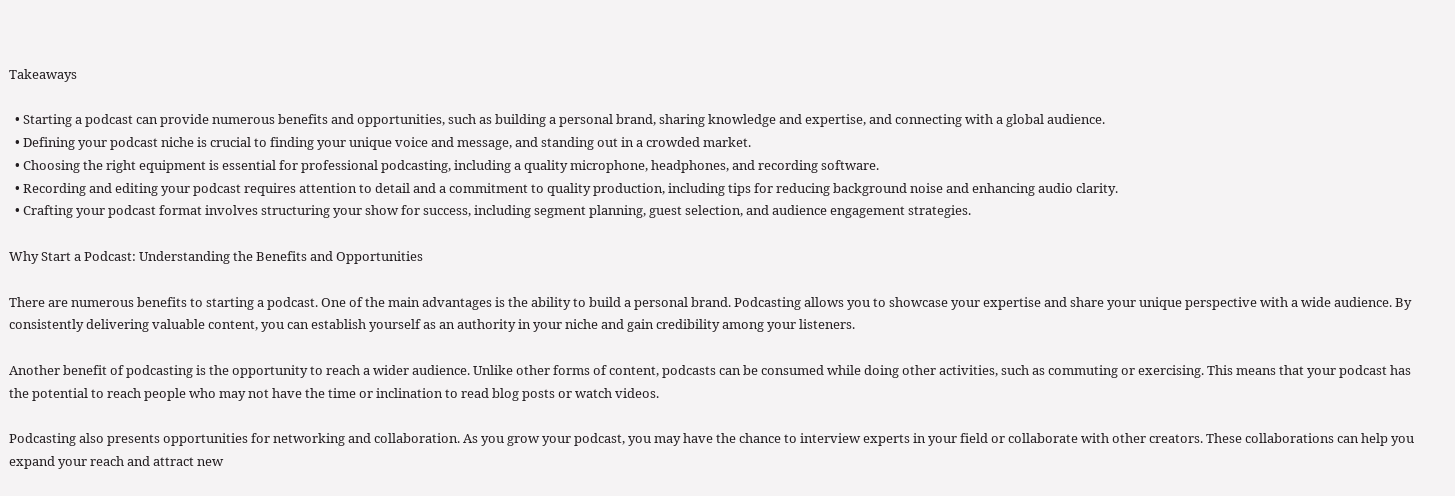Takeaways

  • Starting a podcast can provide numerous benefits and opportunities, such as building a personal brand, sharing knowledge and expertise, and connecting with a global audience.
  • Defining your podcast niche is crucial to finding your unique voice and message, and standing out in a crowded market.
  • Choosing the right equipment is essential for professional podcasting, including a quality microphone, headphones, and recording software.
  • Recording and editing your podcast requires attention to detail and a commitment to quality production, including tips for reducing background noise and enhancing audio clarity.
  • Crafting your podcast format involves structuring your show for success, including segment planning, guest selection, and audience engagement strategies.

Why Start a Podcast: Understanding the Benefits and Opportunities

There are numerous benefits to starting a podcast. One of the main advantages is the ability to build a personal brand. Podcasting allows you to showcase your expertise and share your unique perspective with a wide audience. By consistently delivering valuable content, you can establish yourself as an authority in your niche and gain credibility among your listeners.

Another benefit of podcasting is the opportunity to reach a wider audience. Unlike other forms of content, podcasts can be consumed while doing other activities, such as commuting or exercising. This means that your podcast has the potential to reach people who may not have the time or inclination to read blog posts or watch videos.

Podcasting also presents opportunities for networking and collaboration. As you grow your podcast, you may have the chance to interview experts in your field or collaborate with other creators. These collaborations can help you expand your reach and attract new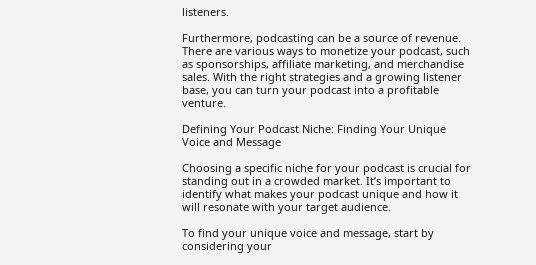listeners.

Furthermore, podcasting can be a source of revenue. There are various ways to monetize your podcast, such as sponsorships, affiliate marketing, and merchandise sales. With the right strategies and a growing listener base, you can turn your podcast into a profitable venture.

Defining Your Podcast Niche: Finding Your Unique Voice and Message

Choosing a specific niche for your podcast is crucial for standing out in a crowded market. It’s important to identify what makes your podcast unique and how it will resonate with your target audience.

To find your unique voice and message, start by considering your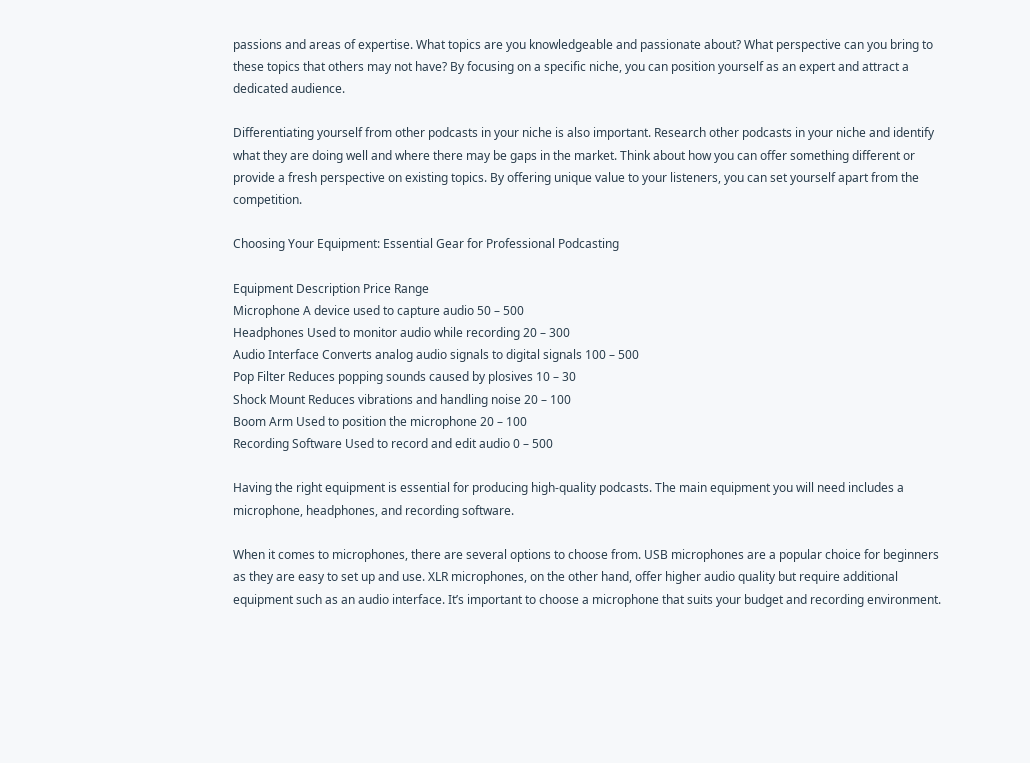passions and areas of expertise. What topics are you knowledgeable and passionate about? What perspective can you bring to these topics that others may not have? By focusing on a specific niche, you can position yourself as an expert and attract a dedicated audience.

Differentiating yourself from other podcasts in your niche is also important. Research other podcasts in your niche and identify what they are doing well and where there may be gaps in the market. Think about how you can offer something different or provide a fresh perspective on existing topics. By offering unique value to your listeners, you can set yourself apart from the competition.

Choosing Your Equipment: Essential Gear for Professional Podcasting

Equipment Description Price Range
Microphone A device used to capture audio 50 – 500
Headphones Used to monitor audio while recording 20 – 300
Audio Interface Converts analog audio signals to digital signals 100 – 500
Pop Filter Reduces popping sounds caused by plosives 10 – 30
Shock Mount Reduces vibrations and handling noise 20 – 100
Boom Arm Used to position the microphone 20 – 100
Recording Software Used to record and edit audio 0 – 500

Having the right equipment is essential for producing high-quality podcasts. The main equipment you will need includes a microphone, headphones, and recording software.

When it comes to microphones, there are several options to choose from. USB microphones are a popular choice for beginners as they are easy to set up and use. XLR microphones, on the other hand, offer higher audio quality but require additional equipment such as an audio interface. It’s important to choose a microphone that suits your budget and recording environment.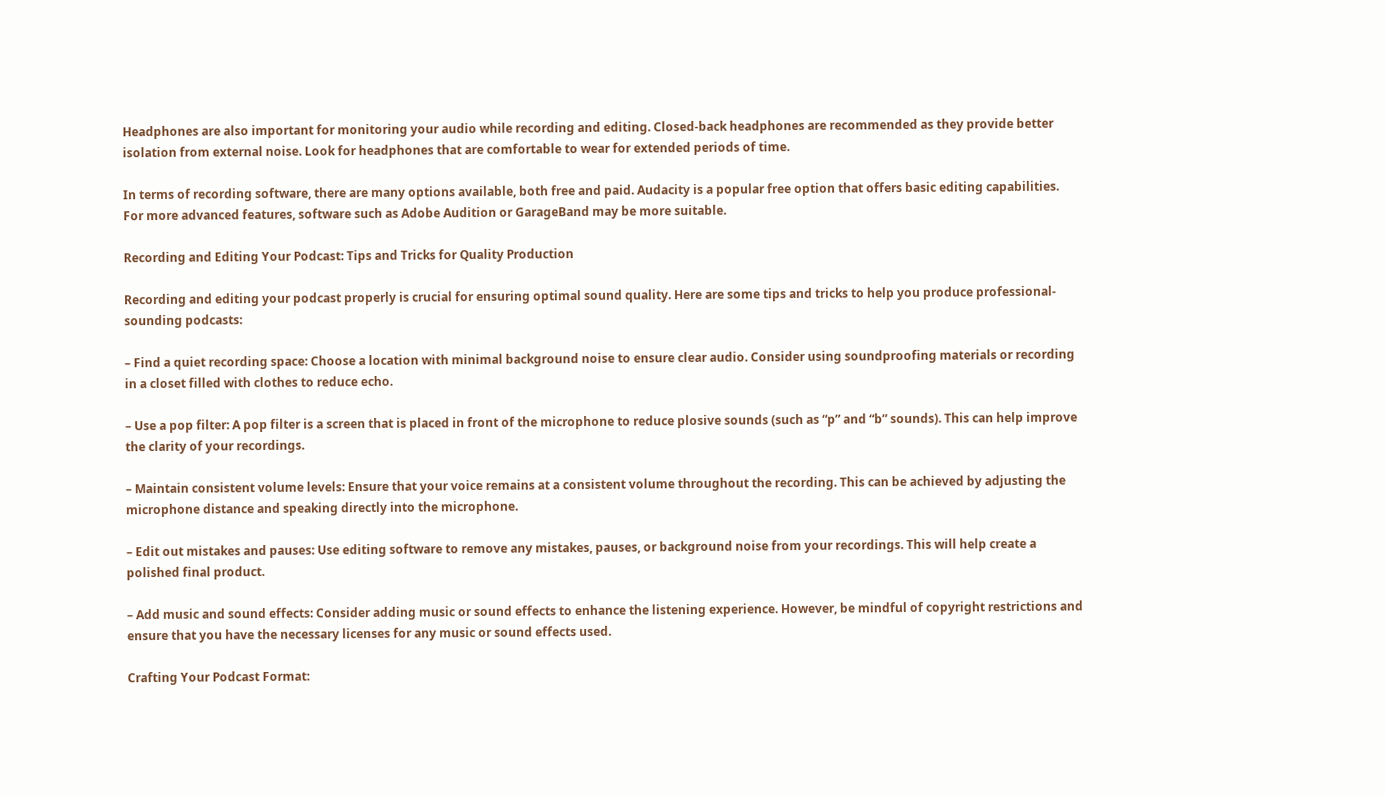Headphones are also important for monitoring your audio while recording and editing. Closed-back headphones are recommended as they provide better isolation from external noise. Look for headphones that are comfortable to wear for extended periods of time.

In terms of recording software, there are many options available, both free and paid. Audacity is a popular free option that offers basic editing capabilities. For more advanced features, software such as Adobe Audition or GarageBand may be more suitable.

Recording and Editing Your Podcast: Tips and Tricks for Quality Production

Recording and editing your podcast properly is crucial for ensuring optimal sound quality. Here are some tips and tricks to help you produce professional-sounding podcasts:

– Find a quiet recording space: Choose a location with minimal background noise to ensure clear audio. Consider using soundproofing materials or recording in a closet filled with clothes to reduce echo.

– Use a pop filter: A pop filter is a screen that is placed in front of the microphone to reduce plosive sounds (such as “p” and “b” sounds). This can help improve the clarity of your recordings.

– Maintain consistent volume levels: Ensure that your voice remains at a consistent volume throughout the recording. This can be achieved by adjusting the microphone distance and speaking directly into the microphone.

– Edit out mistakes and pauses: Use editing software to remove any mistakes, pauses, or background noise from your recordings. This will help create a polished final product.

– Add music and sound effects: Consider adding music or sound effects to enhance the listening experience. However, be mindful of copyright restrictions and ensure that you have the necessary licenses for any music or sound effects used.

Crafting Your Podcast Format: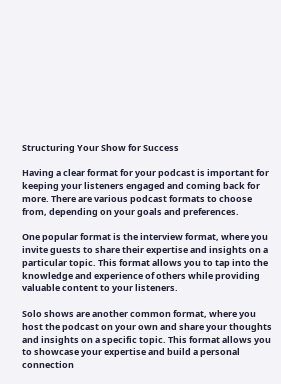Structuring Your Show for Success

Having a clear format for your podcast is important for keeping your listeners engaged and coming back for more. There are various podcast formats to choose from, depending on your goals and preferences.

One popular format is the interview format, where you invite guests to share their expertise and insights on a particular topic. This format allows you to tap into the knowledge and experience of others while providing valuable content to your listeners.

Solo shows are another common format, where you host the podcast on your own and share your thoughts and insights on a specific topic. This format allows you to showcase your expertise and build a personal connection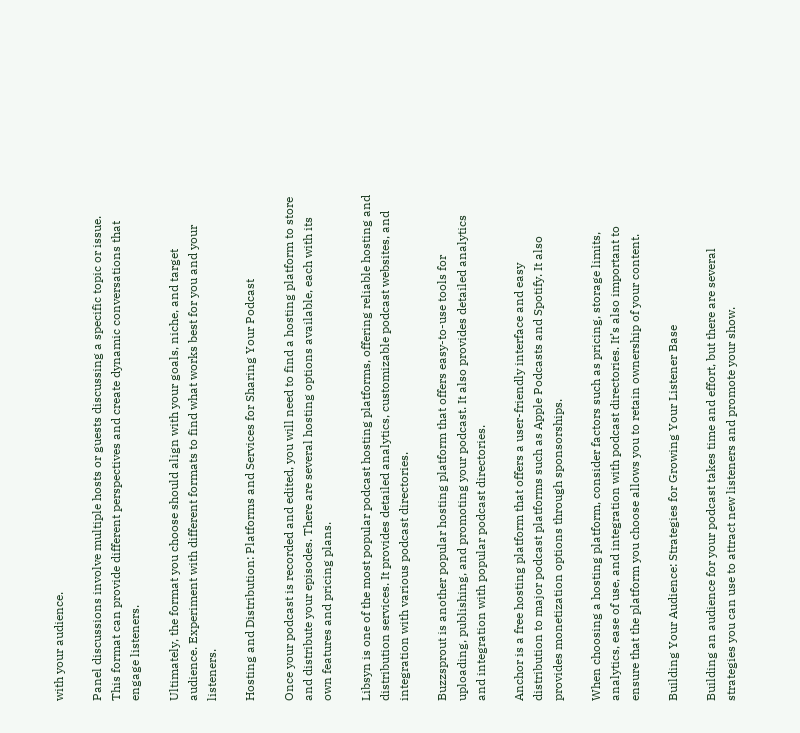with your audience.

Panel discussions involve multiple hosts or guests discussing a specific topic or issue. This format can provide different perspectives and create dynamic conversations that engage listeners.

Ultimately, the format you choose should align with your goals, niche, and target audience. Experiment with different formats to find what works best for you and your listeners.

Hosting and Distribution: Platforms and Services for Sharing Your Podcast

Once your podcast is recorded and edited, you will need to find a hosting platform to store and distribute your episodes. There are several hosting options available, each with its own features and pricing plans.

Libsyn is one of the most popular podcast hosting platforms, offering reliable hosting and distribution services. It provides detailed analytics, customizable podcast websites, and integration with various podcast directories.

Buzzsprout is another popular hosting platform that offers easy-to-use tools for uploading, publishing, and promoting your podcast. It also provides detailed analytics and integration with popular podcast directories.

Anchor is a free hosting platform that offers a user-friendly interface and easy distribution to major podcast platforms such as Apple Podcasts and Spotify. It also provides monetization options through sponsorships.

When choosing a hosting platform, consider factors such as pricing, storage limits, analytics, ease of use, and integration with podcast directories. It’s also important to ensure that the platform you choose allows you to retain ownership of your content.

Building Your Audience: Strategies for Growing Your Listener Base

Building an audience for your podcast takes time and effort, but there are several strategies you can use to attract new listeners and promote your show.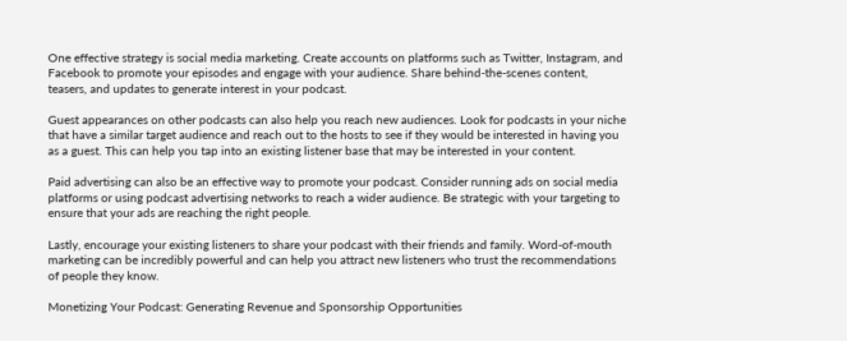One effective strategy is social media marketing. Create accounts on platforms such as Twitter, Instagram, and Facebook to promote your episodes and engage with your audience. Share behind-the-scenes content, teasers, and updates to generate interest in your podcast.

Guest appearances on other podcasts can also help you reach new audiences. Look for podcasts in your niche that have a similar target audience and reach out to the hosts to see if they would be interested in having you as a guest. This can help you tap into an existing listener base that may be interested in your content.

Paid advertising can also be an effective way to promote your podcast. Consider running ads on social media platforms or using podcast advertising networks to reach a wider audience. Be strategic with your targeting to ensure that your ads are reaching the right people.

Lastly, encourage your existing listeners to share your podcast with their friends and family. Word-of-mouth marketing can be incredibly powerful and can help you attract new listeners who trust the recommendations of people they know.

Monetizing Your Podcast: Generating Revenue and Sponsorship Opportunities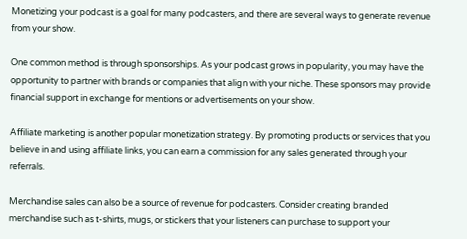Monetizing your podcast is a goal for many podcasters, and there are several ways to generate revenue from your show.

One common method is through sponsorships. As your podcast grows in popularity, you may have the opportunity to partner with brands or companies that align with your niche. These sponsors may provide financial support in exchange for mentions or advertisements on your show.

Affiliate marketing is another popular monetization strategy. By promoting products or services that you believe in and using affiliate links, you can earn a commission for any sales generated through your referrals.

Merchandise sales can also be a source of revenue for podcasters. Consider creating branded merchandise such as t-shirts, mugs, or stickers that your listeners can purchase to support your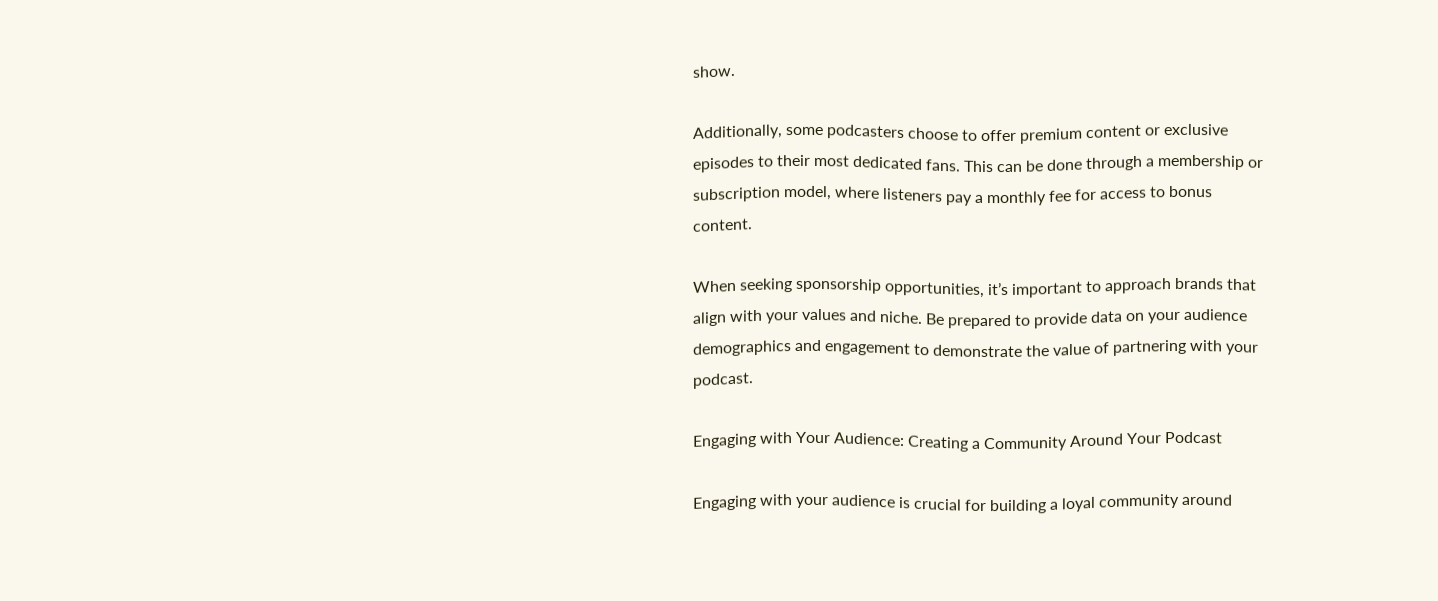show.

Additionally, some podcasters choose to offer premium content or exclusive episodes to their most dedicated fans. This can be done through a membership or subscription model, where listeners pay a monthly fee for access to bonus content.

When seeking sponsorship opportunities, it’s important to approach brands that align with your values and niche. Be prepared to provide data on your audience demographics and engagement to demonstrate the value of partnering with your podcast.

Engaging with Your Audience: Creating a Community Around Your Podcast

Engaging with your audience is crucial for building a loyal community around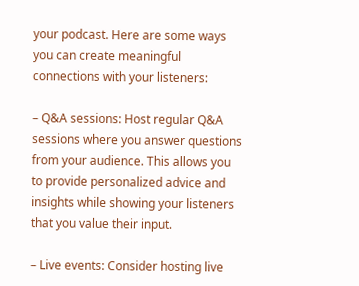your podcast. Here are some ways you can create meaningful connections with your listeners:

– Q&A sessions: Host regular Q&A sessions where you answer questions from your audience. This allows you to provide personalized advice and insights while showing your listeners that you value their input.

– Live events: Consider hosting live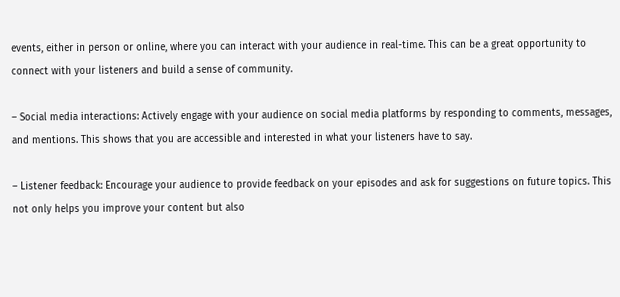events, either in person or online, where you can interact with your audience in real-time. This can be a great opportunity to connect with your listeners and build a sense of community.

– Social media interactions: Actively engage with your audience on social media platforms by responding to comments, messages, and mentions. This shows that you are accessible and interested in what your listeners have to say.

– Listener feedback: Encourage your audience to provide feedback on your episodes and ask for suggestions on future topics. This not only helps you improve your content but also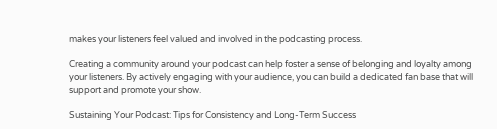makes your listeners feel valued and involved in the podcasting process.

Creating a community around your podcast can help foster a sense of belonging and loyalty among your listeners. By actively engaging with your audience, you can build a dedicated fan base that will support and promote your show.

Sustaining Your Podcast: Tips for Consistency and Long-Term Success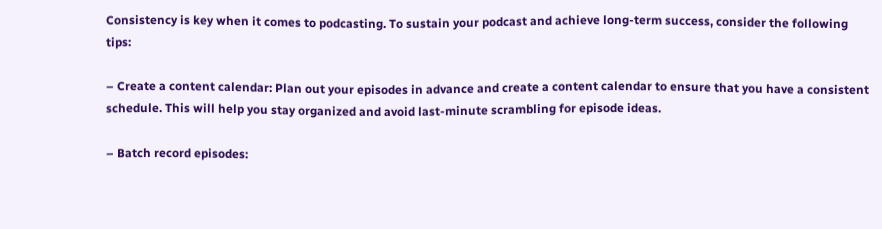Consistency is key when it comes to podcasting. To sustain your podcast and achieve long-term success, consider the following tips:

– Create a content calendar: Plan out your episodes in advance and create a content calendar to ensure that you have a consistent schedule. This will help you stay organized and avoid last-minute scrambling for episode ideas.

– Batch record episodes: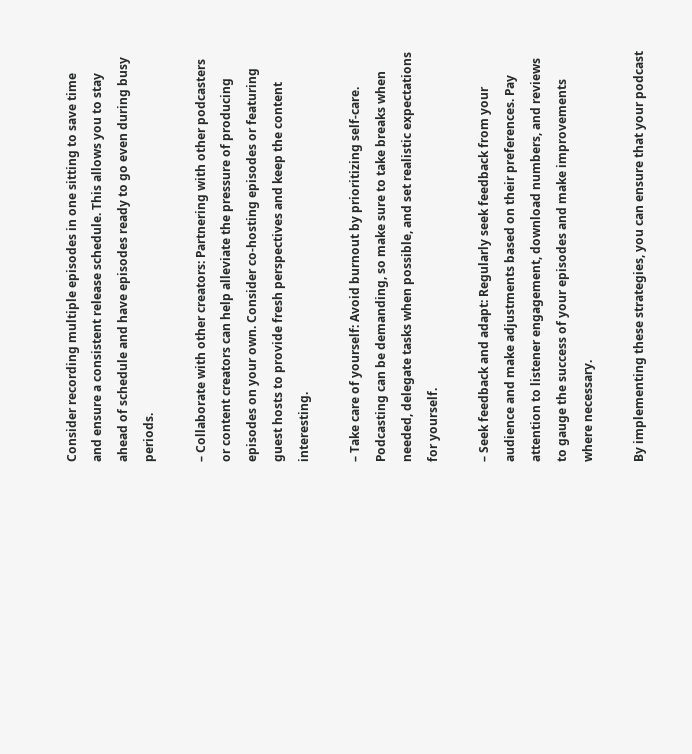Consider recording multiple episodes in one sitting to save time and ensure a consistent release schedule. This allows you to stay ahead of schedule and have episodes ready to go even during busy periods.

– Collaborate with other creators: Partnering with other podcasters or content creators can help alleviate the pressure of producing episodes on your own. Consider co-hosting episodes or featuring guest hosts to provide fresh perspectives and keep the content interesting.

– Take care of yourself: Avoid burnout by prioritizing self-care. Podcasting can be demanding, so make sure to take breaks when needed, delegate tasks when possible, and set realistic expectations for yourself.

– Seek feedback and adapt: Regularly seek feedback from your audience and make adjustments based on their preferences. Pay attention to listener engagement, download numbers, and reviews to gauge the success of your episodes and make improvements where necessary.

By implementing these strategies, you can ensure that your podcast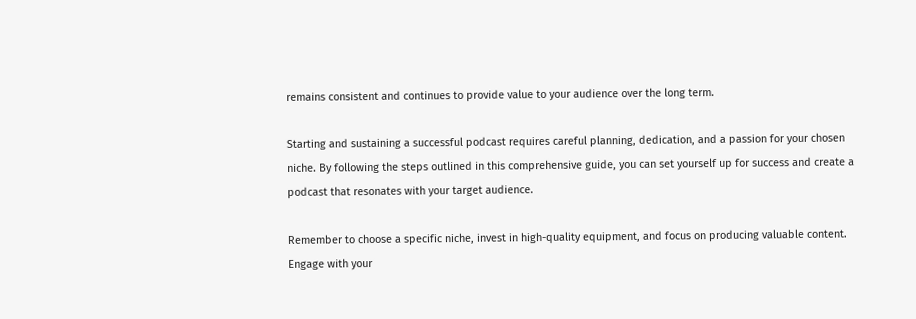remains consistent and continues to provide value to your audience over the long term.

Starting and sustaining a successful podcast requires careful planning, dedication, and a passion for your chosen niche. By following the steps outlined in this comprehensive guide, you can set yourself up for success and create a podcast that resonates with your target audience.

Remember to choose a specific niche, invest in high-quality equipment, and focus on producing valuable content. Engage with your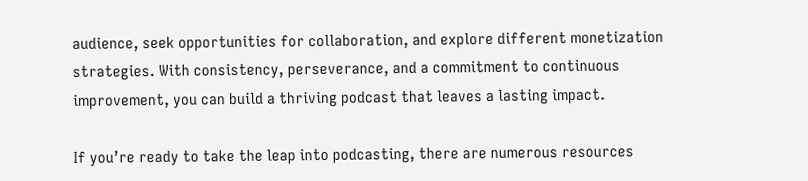audience, seek opportunities for collaboration, and explore different monetization strategies. With consistency, perseverance, and a commitment to continuous improvement, you can build a thriving podcast that leaves a lasting impact.

If you’re ready to take the leap into podcasting, there are numerous resources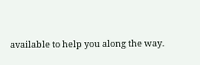available to help you along the way.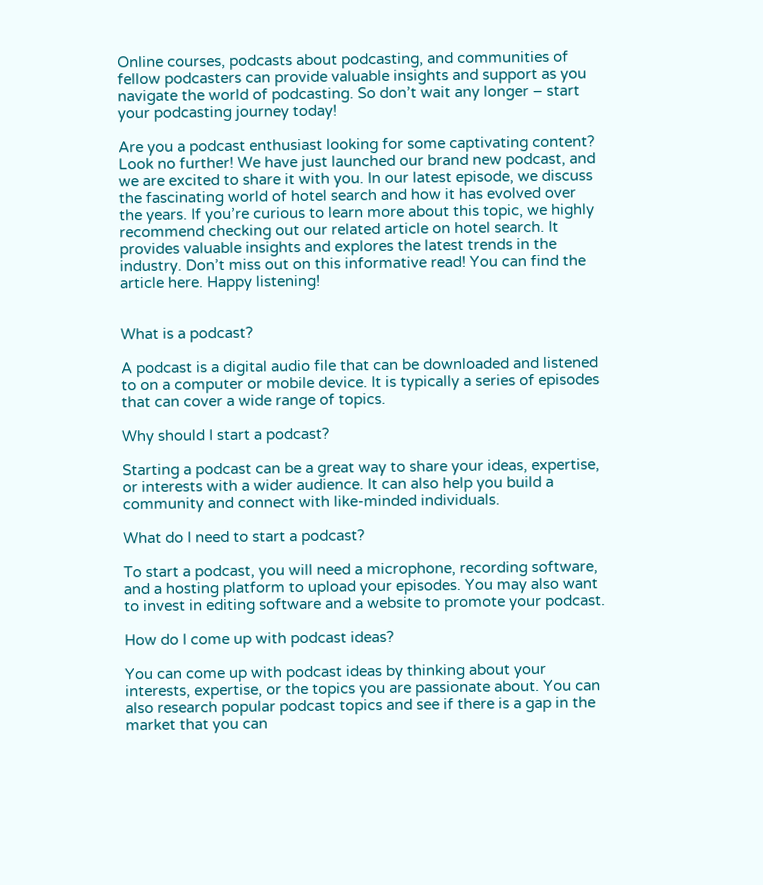Online courses, podcasts about podcasting, and communities of fellow podcasters can provide valuable insights and support as you navigate the world of podcasting. So don’t wait any longer – start your podcasting journey today!

Are you a podcast enthusiast looking for some captivating content? Look no further! We have just launched our brand new podcast, and we are excited to share it with you. In our latest episode, we discuss the fascinating world of hotel search and how it has evolved over the years. If you’re curious to learn more about this topic, we highly recommend checking out our related article on hotel search. It provides valuable insights and explores the latest trends in the industry. Don’t miss out on this informative read! You can find the article here. Happy listening!


What is a podcast?

A podcast is a digital audio file that can be downloaded and listened to on a computer or mobile device. It is typically a series of episodes that can cover a wide range of topics.

Why should I start a podcast?

Starting a podcast can be a great way to share your ideas, expertise, or interests with a wider audience. It can also help you build a community and connect with like-minded individuals.

What do I need to start a podcast?

To start a podcast, you will need a microphone, recording software, and a hosting platform to upload your episodes. You may also want to invest in editing software and a website to promote your podcast.

How do I come up with podcast ideas?

You can come up with podcast ideas by thinking about your interests, expertise, or the topics you are passionate about. You can also research popular podcast topics and see if there is a gap in the market that you can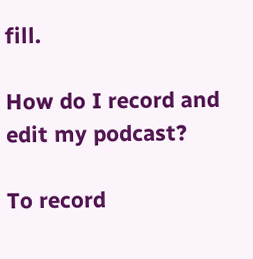fill.

How do I record and edit my podcast?

To record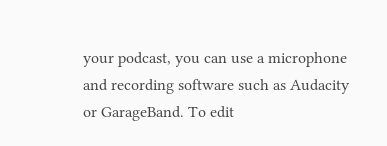your podcast, you can use a microphone and recording software such as Audacity or GarageBand. To edit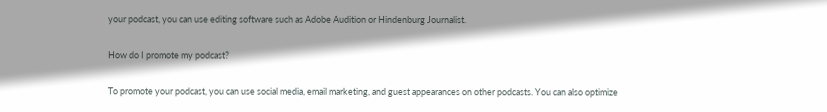your podcast, you can use editing software such as Adobe Audition or Hindenburg Journalist.

How do I promote my podcast?

To promote your podcast, you can use social media, email marketing, and guest appearances on other podcasts. You can also optimize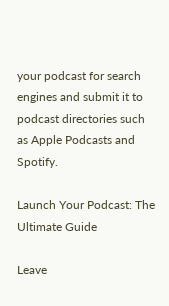your podcast for search engines and submit it to podcast directories such as Apple Podcasts and Spotify.

Launch Your Podcast: The Ultimate Guide

Leave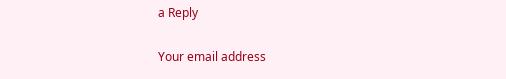a Reply

Your email address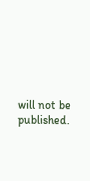will not be published.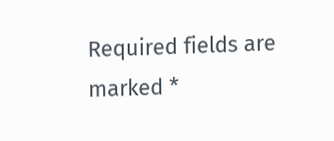Required fields are marked *